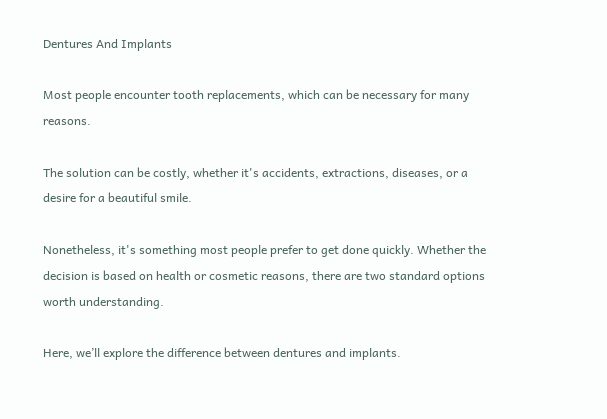Dentures And Implants

Most people encounter tooth replacements, which can be necessary for many reasons.

The solution can be costly, whether it's accidents, extractions, diseases, or a desire for a beautiful smile.

Nonetheless, it's something most people prefer to get done quickly. Whether the decision is based on health or cosmetic reasons, there are two standard options worth understanding.

Here, we’ll explore the difference between dentures and implants.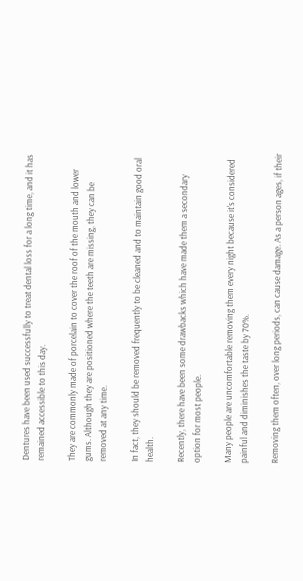Dentures have been used successfully to treat dental loss for a long time, and it has remained accessible to this day.

They are commonly made of porcelain to cover the roof of the mouth and lower gums. Although they are positioned where the teeth are missing, they can be removed at any time.

In fact, they should be removed frequently to be cleaned and to maintain good oral health.

Recently, there have been some drawbacks which have made them a secondary option for most people.

Many people are uncomfortable removing them every night because it's considered painful and diminishes the taste by 70%.

Removing them often, over long periods, can cause damage. As a person ages, if their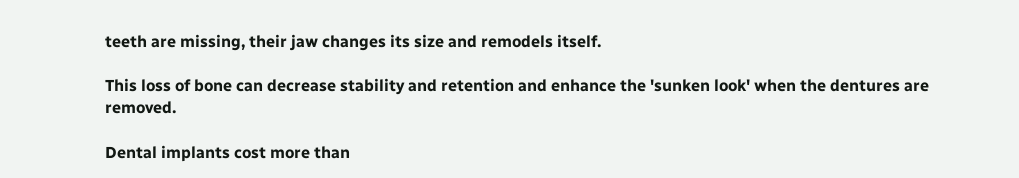teeth are missing, their jaw changes its size and remodels itself.

This loss of bone can decrease stability and retention and enhance the 'sunken look' when the dentures are removed.

Dental implants cost more than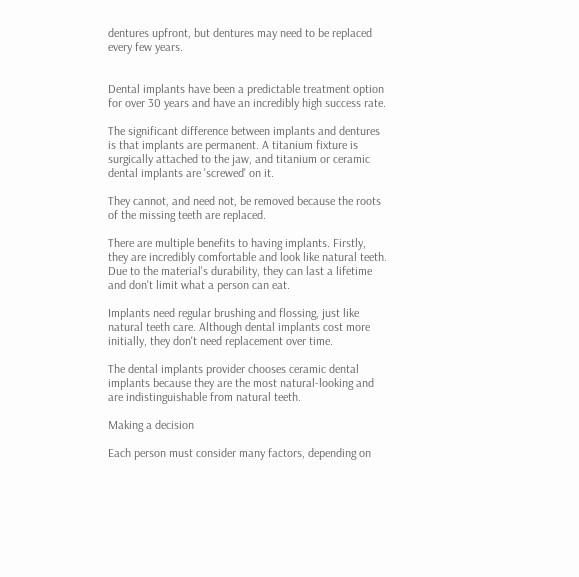dentures upfront, but dentures may need to be replaced every few years.


Dental implants have been a predictable treatment option for over 30 years and have an incredibly high success rate.

The significant difference between implants and dentures is that implants are permanent. A titanium fixture is surgically attached to the jaw, and titanium or ceramic dental implants are 'screwed' on it.

They cannot, and need not, be removed because the roots of the missing teeth are replaced.

There are multiple benefits to having implants. Firstly, they are incredibly comfortable and look like natural teeth. Due to the material's durability, they can last a lifetime and don't limit what a person can eat.

Implants need regular brushing and flossing, just like natural teeth care. Although dental implants cost more initially, they don't need replacement over time.

The dental implants provider chooses ceramic dental implants because they are the most natural-looking and are indistinguishable from natural teeth.

Making a decision

Each person must consider many factors, depending on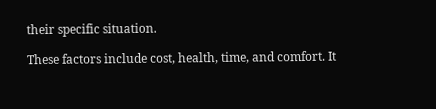their specific situation.

These factors include cost, health, time, and comfort. It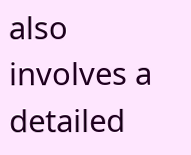also involves a detailed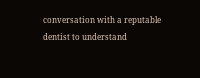conversation with a reputable dentist to understand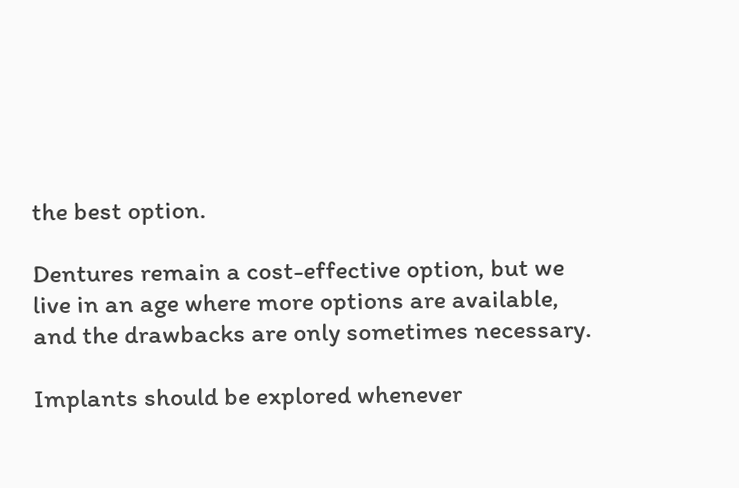the best option.

Dentures remain a cost-effective option, but we live in an age where more options are available, and the drawbacks are only sometimes necessary.

Implants should be explored whenever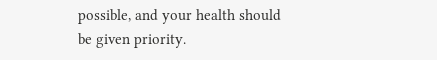possible, and your health should be given priority.